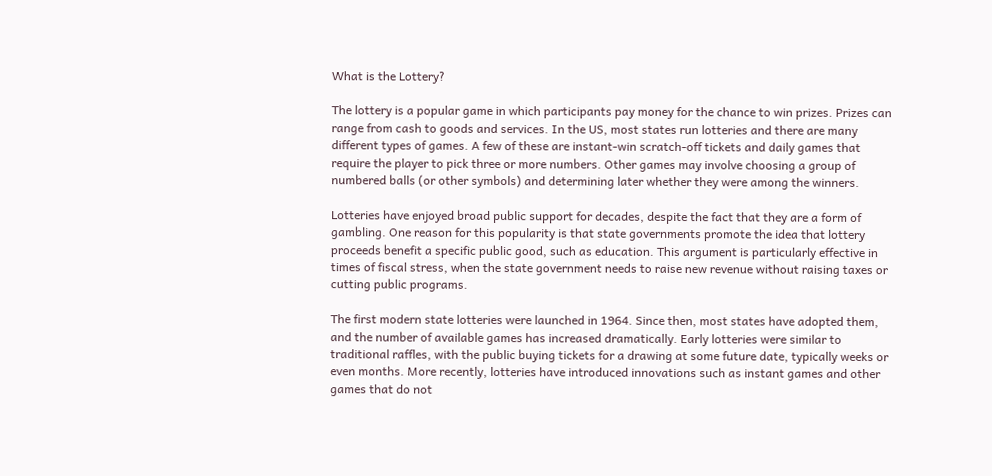What is the Lottery?

The lottery is a popular game in which participants pay money for the chance to win prizes. Prizes can range from cash to goods and services. In the US, most states run lotteries and there are many different types of games. A few of these are instant-win scratch-off tickets and daily games that require the player to pick three or more numbers. Other games may involve choosing a group of numbered balls (or other symbols) and determining later whether they were among the winners.

Lotteries have enjoyed broad public support for decades, despite the fact that they are a form of gambling. One reason for this popularity is that state governments promote the idea that lottery proceeds benefit a specific public good, such as education. This argument is particularly effective in times of fiscal stress, when the state government needs to raise new revenue without raising taxes or cutting public programs.

The first modern state lotteries were launched in 1964. Since then, most states have adopted them, and the number of available games has increased dramatically. Early lotteries were similar to traditional raffles, with the public buying tickets for a drawing at some future date, typically weeks or even months. More recently, lotteries have introduced innovations such as instant games and other games that do not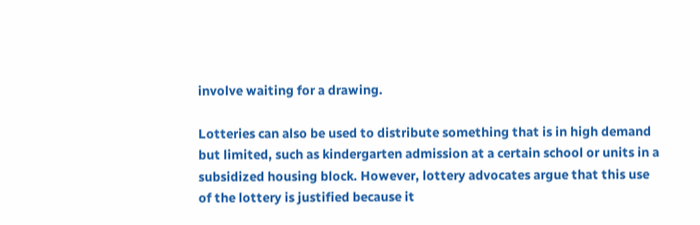involve waiting for a drawing.

Lotteries can also be used to distribute something that is in high demand but limited, such as kindergarten admission at a certain school or units in a subsidized housing block. However, lottery advocates argue that this use of the lottery is justified because it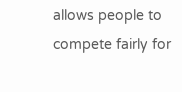allows people to compete fairly for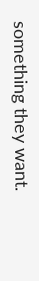something they want.